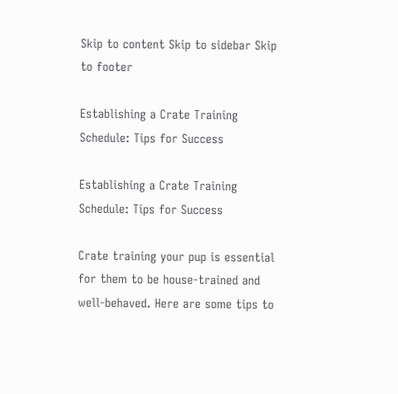Skip to content Skip to sidebar Skip to footer

Establishing a Crate Training Schedule: Tips for Success

Establishing a Crate Training Schedule: Tips for Success

Crate training your pup is essential for them to be house-trained and well-behaved. Here are some tips to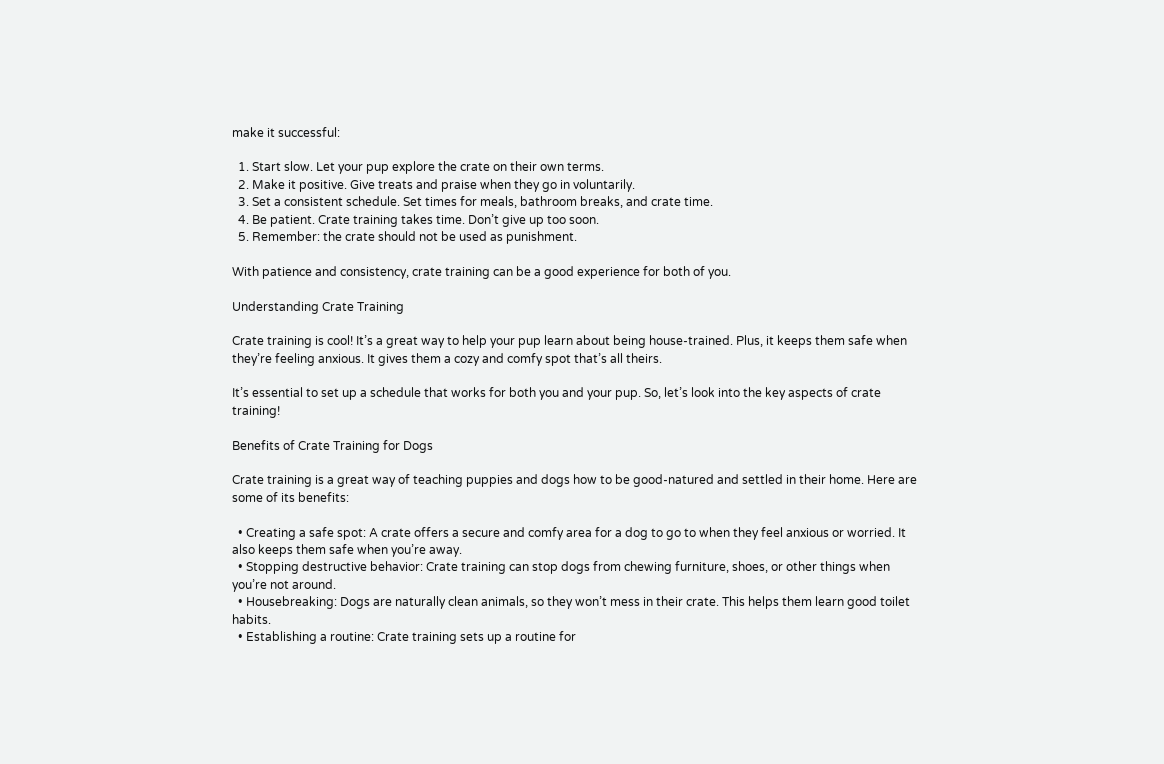make it successful:

  1. Start slow. Let your pup explore the crate on their own terms.
  2. Make it positive. Give treats and praise when they go in voluntarily.
  3. Set a consistent schedule. Set times for meals, bathroom breaks, and crate time.
  4. Be patient. Crate training takes time. Don’t give up too soon.
  5. Remember: the crate should not be used as punishment.

With patience and consistency, crate training can be a good experience for both of you.

Understanding Crate Training

Crate training is cool! It’s a great way to help your pup learn about being house-trained. Plus, it keeps them safe when they’re feeling anxious. It gives them a cozy and comfy spot that’s all theirs.

It’s essential to set up a schedule that works for both you and your pup. So, let’s look into the key aspects of crate training!

Benefits of Crate Training for Dogs

Crate training is a great way of teaching puppies and dogs how to be good-natured and settled in their home. Here are some of its benefits:

  • Creating a safe spot: A crate offers a secure and comfy area for a dog to go to when they feel anxious or worried. It also keeps them safe when you’re away.
  • Stopping destructive behavior: Crate training can stop dogs from chewing furniture, shoes, or other things when you’re not around.
  • Housebreaking: Dogs are naturally clean animals, so they won’t mess in their crate. This helps them learn good toilet habits.
  • Establishing a routine: Crate training sets up a routine for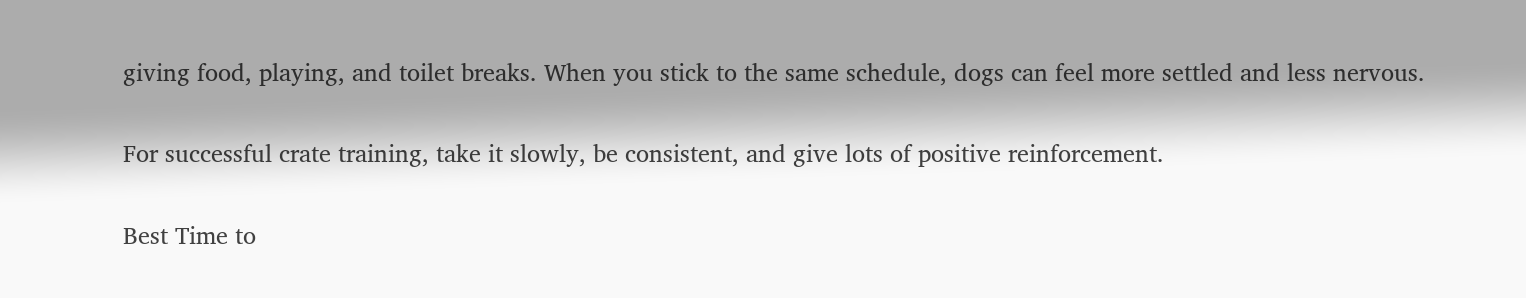giving food, playing, and toilet breaks. When you stick to the same schedule, dogs can feel more settled and less nervous.

For successful crate training, take it slowly, be consistent, and give lots of positive reinforcement.

Best Time to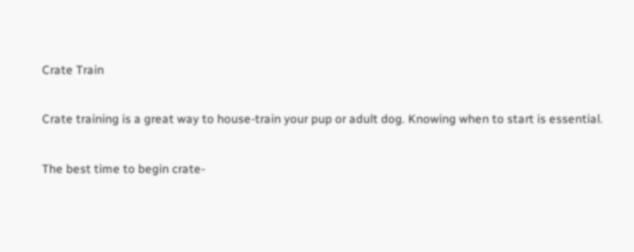Crate Train

Crate training is a great way to house-train your pup or adult dog. Knowing when to start is essential.

The best time to begin crate-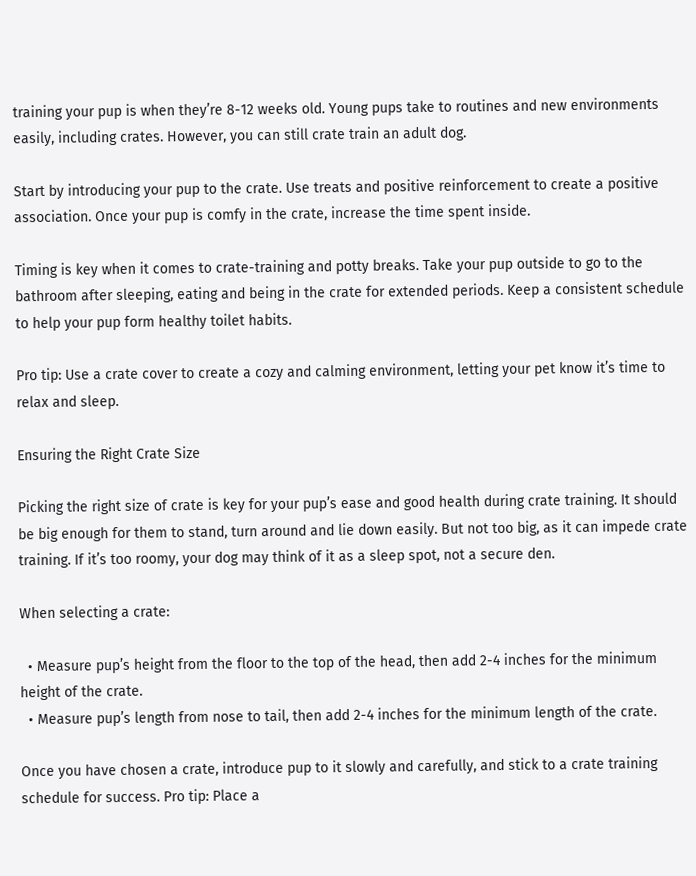training your pup is when they’re 8-12 weeks old. Young pups take to routines and new environments easily, including crates. However, you can still crate train an adult dog.

Start by introducing your pup to the crate. Use treats and positive reinforcement to create a positive association. Once your pup is comfy in the crate, increase the time spent inside.

Timing is key when it comes to crate-training and potty breaks. Take your pup outside to go to the bathroom after sleeping, eating and being in the crate for extended periods. Keep a consistent schedule to help your pup form healthy toilet habits.

Pro tip: Use a crate cover to create a cozy and calming environment, letting your pet know it’s time to relax and sleep.

Ensuring the Right Crate Size

Picking the right size of crate is key for your pup’s ease and good health during crate training. It should be big enough for them to stand, turn around and lie down easily. But not too big, as it can impede crate training. If it’s too roomy, your dog may think of it as a sleep spot, not a secure den.

When selecting a crate:

  • Measure pup’s height from the floor to the top of the head, then add 2-4 inches for the minimum height of the crate.
  • Measure pup’s length from nose to tail, then add 2-4 inches for the minimum length of the crate.

Once you have chosen a crate, introduce pup to it slowly and carefully, and stick to a crate training schedule for success. Pro tip: Place a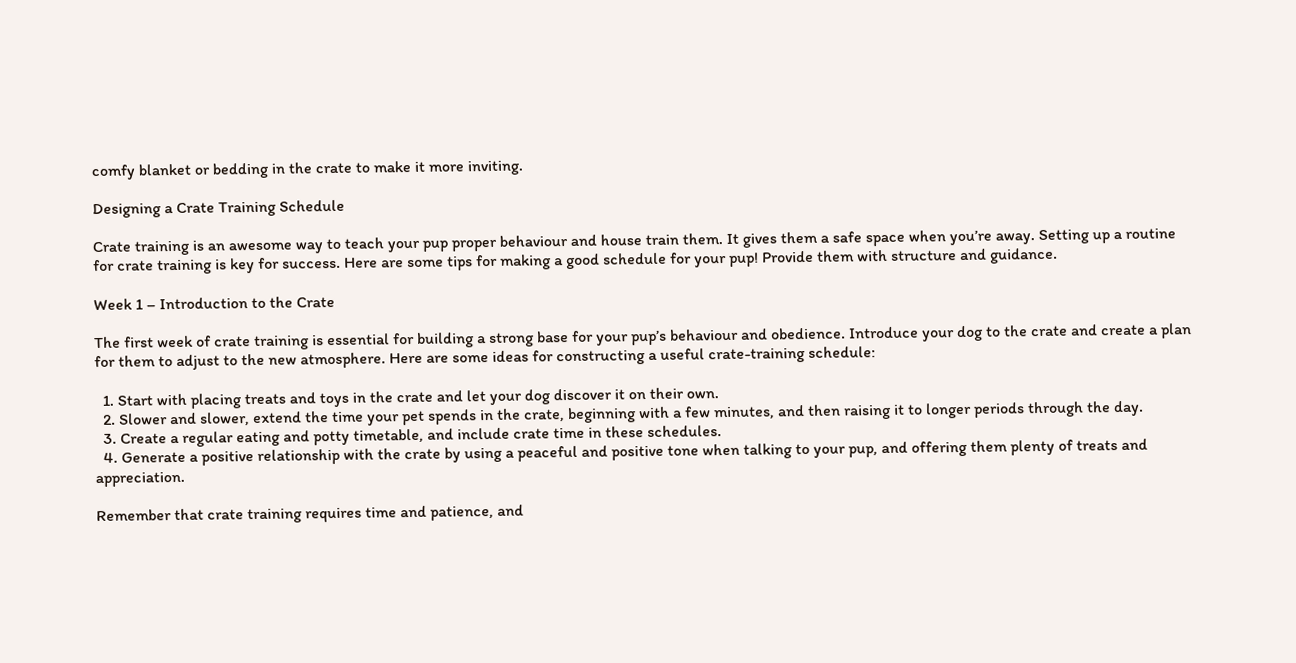comfy blanket or bedding in the crate to make it more inviting.

Designing a Crate Training Schedule

Crate training is an awesome way to teach your pup proper behaviour and house train them. It gives them a safe space when you’re away. Setting up a routine for crate training is key for success. Here are some tips for making a good schedule for your pup! Provide them with structure and guidance.

Week 1 – Introduction to the Crate

The first week of crate training is essential for building a strong base for your pup’s behaviour and obedience. Introduce your dog to the crate and create a plan for them to adjust to the new atmosphere. Here are some ideas for constructing a useful crate-training schedule:

  1. Start with placing treats and toys in the crate and let your dog discover it on their own.
  2. Slower and slower, extend the time your pet spends in the crate, beginning with a few minutes, and then raising it to longer periods through the day.
  3. Create a regular eating and potty timetable, and include crate time in these schedules.
  4. Generate a positive relationship with the crate by using a peaceful and positive tone when talking to your pup, and offering them plenty of treats and appreciation.

Remember that crate training requires time and patience, and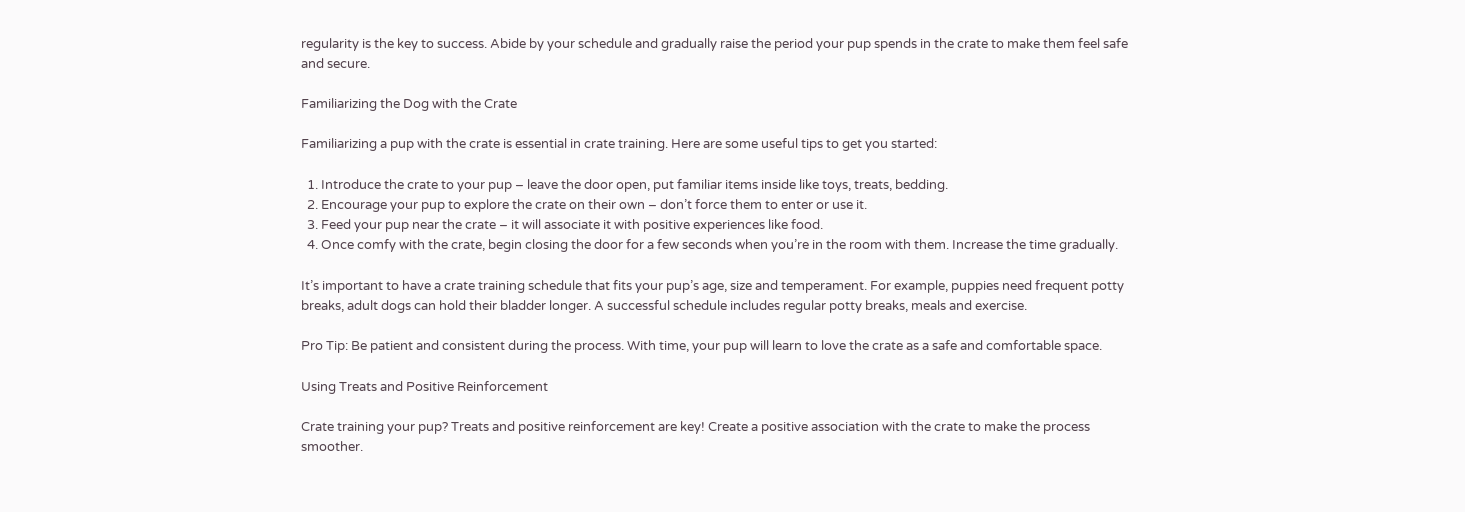regularity is the key to success. Abide by your schedule and gradually raise the period your pup spends in the crate to make them feel safe and secure.

Familiarizing the Dog with the Crate

Familiarizing a pup with the crate is essential in crate training. Here are some useful tips to get you started:

  1. Introduce the crate to your pup – leave the door open, put familiar items inside like toys, treats, bedding.
  2. Encourage your pup to explore the crate on their own – don’t force them to enter or use it.
  3. Feed your pup near the crate – it will associate it with positive experiences like food.
  4. Once comfy with the crate, begin closing the door for a few seconds when you’re in the room with them. Increase the time gradually.

It’s important to have a crate training schedule that fits your pup’s age, size and temperament. For example, puppies need frequent potty breaks, adult dogs can hold their bladder longer. A successful schedule includes regular potty breaks, meals and exercise.

Pro Tip: Be patient and consistent during the process. With time, your pup will learn to love the crate as a safe and comfortable space.

Using Treats and Positive Reinforcement

Crate training your pup? Treats and positive reinforcement are key! Create a positive association with the crate to make the process smoother.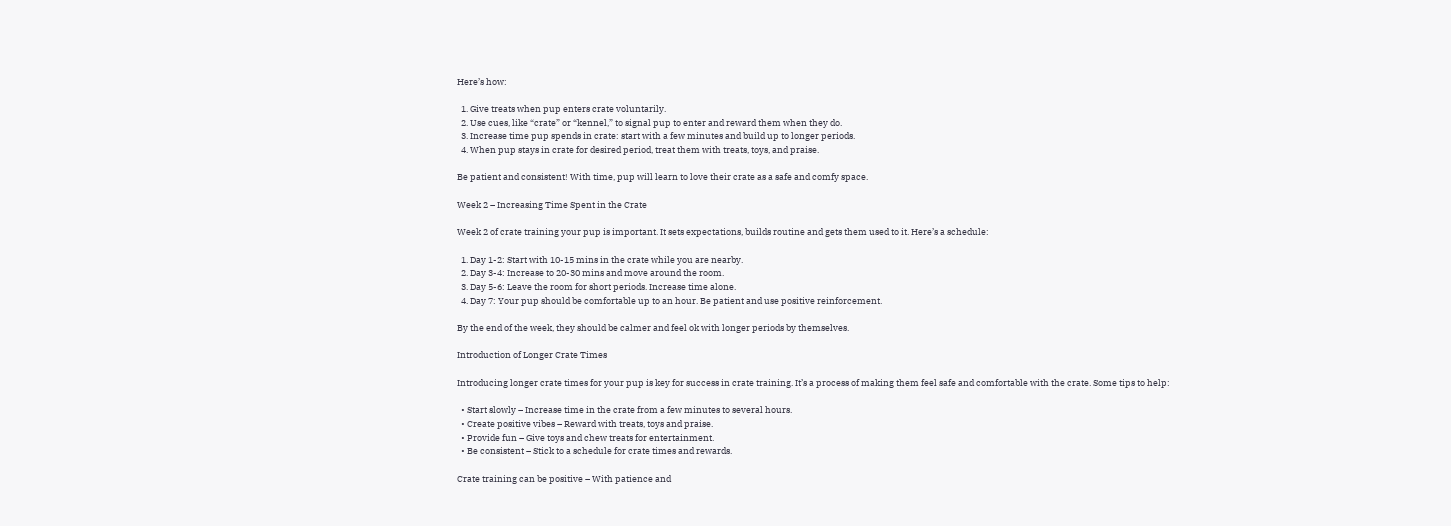Here’s how:

  1. Give treats when pup enters crate voluntarily.
  2. Use cues, like “crate” or “kennel,” to signal pup to enter and reward them when they do.
  3. Increase time pup spends in crate: start with a few minutes and build up to longer periods.
  4. When pup stays in crate for desired period, treat them with treats, toys, and praise.

Be patient and consistent! With time, pup will learn to love their crate as a safe and comfy space.

Week 2 – Increasing Time Spent in the Crate

Week 2 of crate training your pup is important. It sets expectations, builds routine and gets them used to it. Here’s a schedule:

  1. Day 1-2: Start with 10-15 mins in the crate while you are nearby.
  2. Day 3-4: Increase to 20-30 mins and move around the room.
  3. Day 5-6: Leave the room for short periods. Increase time alone.
  4. Day 7: Your pup should be comfortable up to an hour. Be patient and use positive reinforcement.

By the end of the week, they should be calmer and feel ok with longer periods by themselves.

Introduction of Longer Crate Times

Introducing longer crate times for your pup is key for success in crate training. It’s a process of making them feel safe and comfortable with the crate. Some tips to help:

  • Start slowly – Increase time in the crate from a few minutes to several hours.
  • Create positive vibes – Reward with treats, toys and praise.
  • Provide fun – Give toys and chew treats for entertainment.
  • Be consistent – Stick to a schedule for crate times and rewards.

Crate training can be positive – With patience and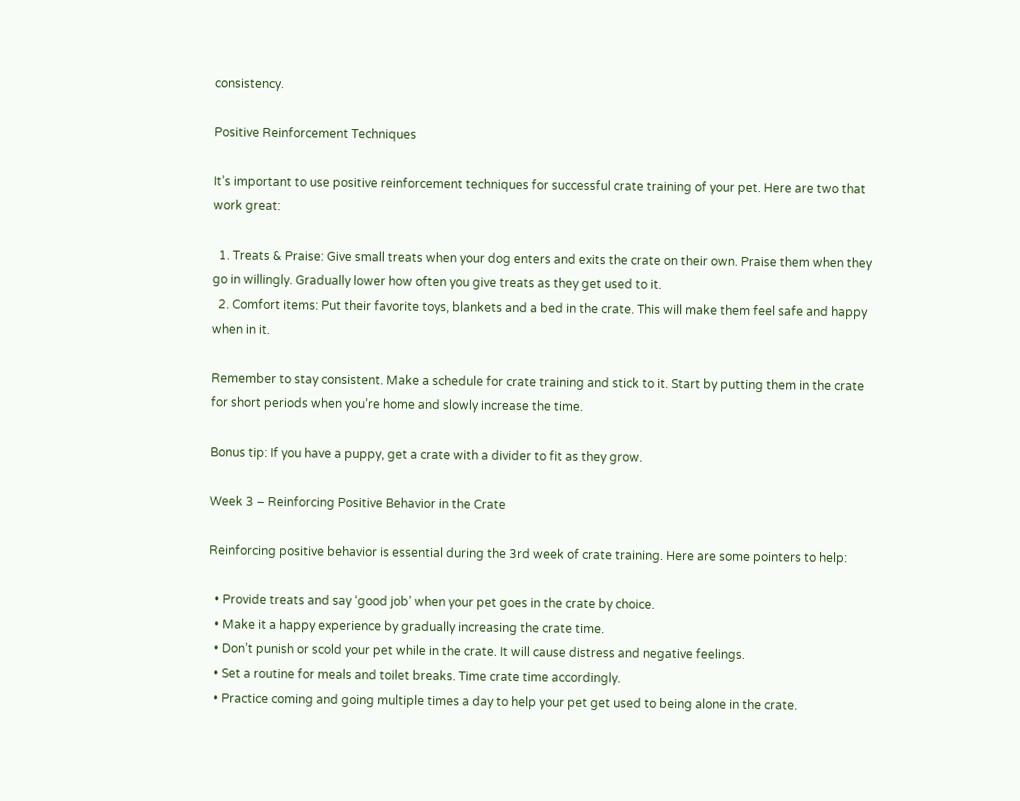consistency.

Positive Reinforcement Techniques

It’s important to use positive reinforcement techniques for successful crate training of your pet. Here are two that work great:

  1. Treats & Praise: Give small treats when your dog enters and exits the crate on their own. Praise them when they go in willingly. Gradually lower how often you give treats as they get used to it.
  2. Comfort items: Put their favorite toys, blankets and a bed in the crate. This will make them feel safe and happy when in it.

Remember to stay consistent. Make a schedule for crate training and stick to it. Start by putting them in the crate for short periods when you’re home and slowly increase the time.

Bonus tip: If you have a puppy, get a crate with a divider to fit as they grow.

Week 3 – Reinforcing Positive Behavior in the Crate

Reinforcing positive behavior is essential during the 3rd week of crate training. Here are some pointers to help:

  • Provide treats and say ‘good job’ when your pet goes in the crate by choice.
  • Make it a happy experience by gradually increasing the crate time.
  • Don’t punish or scold your pet while in the crate. It will cause distress and negative feelings.
  • Set a routine for meals and toilet breaks. Time crate time accordingly.
  • Practice coming and going multiple times a day to help your pet get used to being alone in the crate.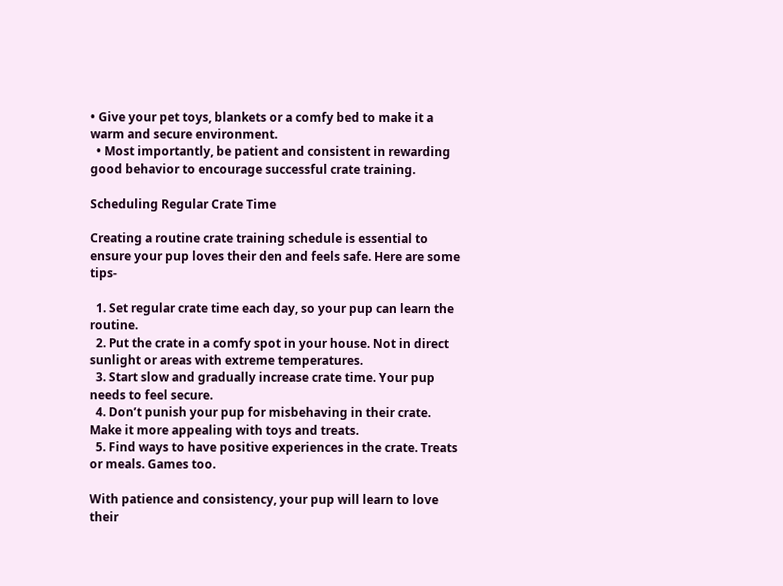• Give your pet toys, blankets or a comfy bed to make it a warm and secure environment.
  • Most importantly, be patient and consistent in rewarding good behavior to encourage successful crate training.

Scheduling Regular Crate Time

Creating a routine crate training schedule is essential to ensure your pup loves their den and feels safe. Here are some tips-

  1. Set regular crate time each day, so your pup can learn the routine.
  2. Put the crate in a comfy spot in your house. Not in direct sunlight or areas with extreme temperatures.
  3. Start slow and gradually increase crate time. Your pup needs to feel secure.
  4. Don’t punish your pup for misbehaving in their crate. Make it more appealing with toys and treats.
  5. Find ways to have positive experiences in the crate. Treats or meals. Games too.

With patience and consistency, your pup will learn to love their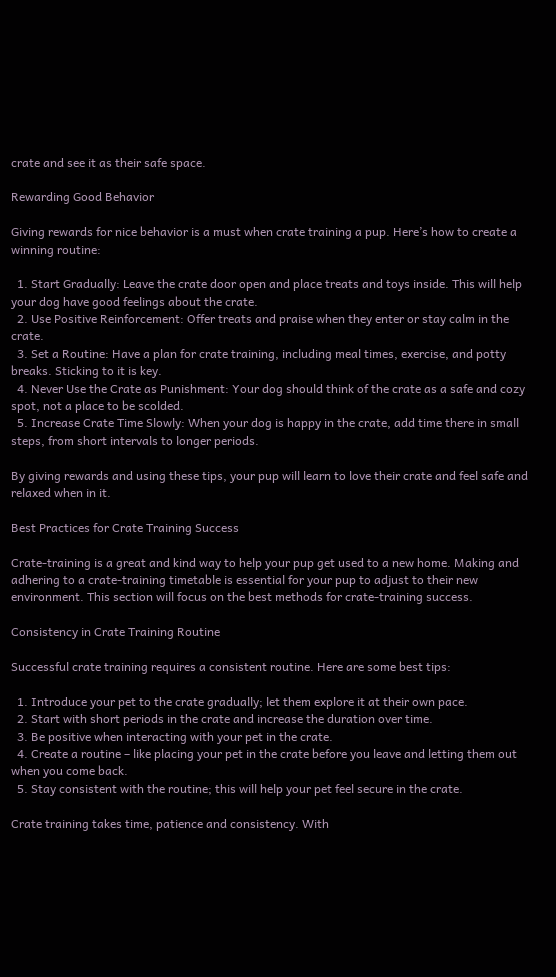crate and see it as their safe space.

Rewarding Good Behavior

Giving rewards for nice behavior is a must when crate training a pup. Here’s how to create a winning routine:

  1. Start Gradually: Leave the crate door open and place treats and toys inside. This will help your dog have good feelings about the crate.
  2. Use Positive Reinforcement: Offer treats and praise when they enter or stay calm in the crate.
  3. Set a Routine: Have a plan for crate training, including meal times, exercise, and potty breaks. Sticking to it is key.
  4. Never Use the Crate as Punishment: Your dog should think of the crate as a safe and cozy spot, not a place to be scolded.
  5. Increase Crate Time Slowly: When your dog is happy in the crate, add time there in small steps, from short intervals to longer periods.

By giving rewards and using these tips, your pup will learn to love their crate and feel safe and relaxed when in it.

Best Practices for Crate Training Success

Crate-training is a great and kind way to help your pup get used to a new home. Making and adhering to a crate-training timetable is essential for your pup to adjust to their new environment. This section will focus on the best methods for crate-training success.

Consistency in Crate Training Routine

Successful crate training requires a consistent routine. Here are some best tips:

  1. Introduce your pet to the crate gradually; let them explore it at their own pace.
  2. Start with short periods in the crate and increase the duration over time.
  3. Be positive when interacting with your pet in the crate.
  4. Create a routine – like placing your pet in the crate before you leave and letting them out when you come back.
  5. Stay consistent with the routine; this will help your pet feel secure in the crate.

Crate training takes time, patience and consistency. With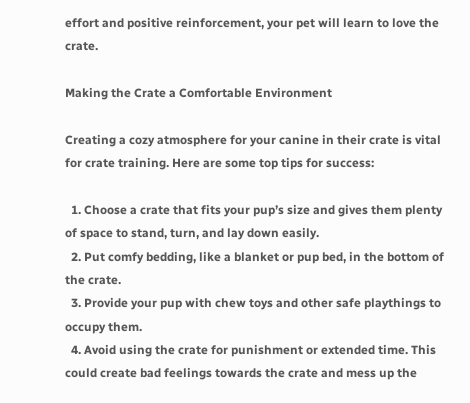effort and positive reinforcement, your pet will learn to love the crate.

Making the Crate a Comfortable Environment

Creating a cozy atmosphere for your canine in their crate is vital for crate training. Here are some top tips for success:

  1. Choose a crate that fits your pup’s size and gives them plenty of space to stand, turn, and lay down easily.
  2. Put comfy bedding, like a blanket or pup bed, in the bottom of the crate.
  3. Provide your pup with chew toys and other safe playthings to occupy them.
  4. Avoid using the crate for punishment or extended time. This could create bad feelings towards the crate and mess up the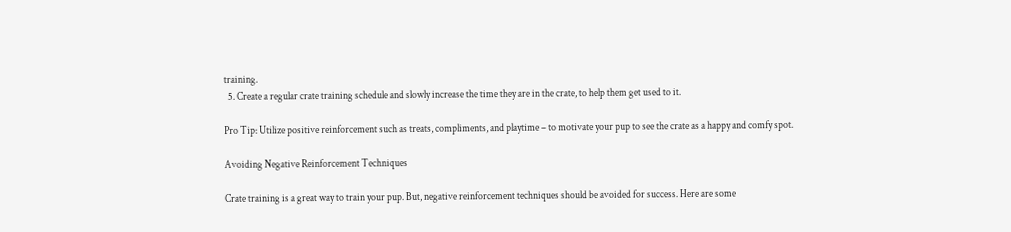training.
  5. Create a regular crate training schedule and slowly increase the time they are in the crate, to help them get used to it.

Pro Tip: Utilize positive reinforcement such as treats, compliments, and playtime – to motivate your pup to see the crate as a happy and comfy spot.

Avoiding Negative Reinforcement Techniques

Crate training is a great way to train your pup. But, negative reinforcement techniques should be avoided for success. Here are some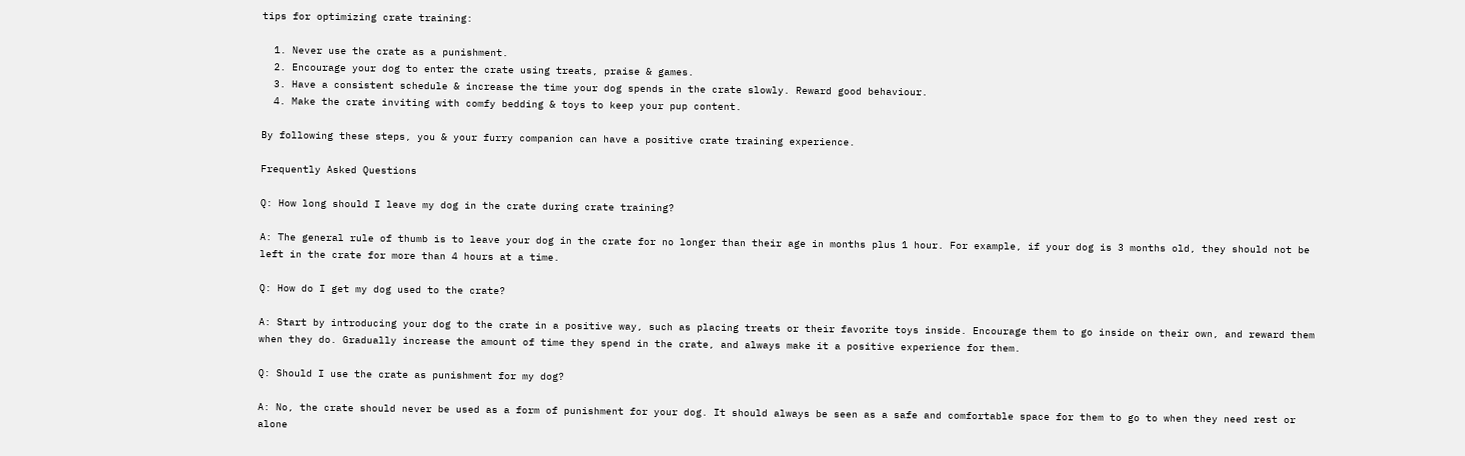tips for optimizing crate training:

  1. Never use the crate as a punishment.
  2. Encourage your dog to enter the crate using treats, praise & games.
  3. Have a consistent schedule & increase the time your dog spends in the crate slowly. Reward good behaviour.
  4. Make the crate inviting with comfy bedding & toys to keep your pup content.

By following these steps, you & your furry companion can have a positive crate training experience.

Frequently Asked Questions

Q: How long should I leave my dog in the crate during crate training?

A: The general rule of thumb is to leave your dog in the crate for no longer than their age in months plus 1 hour. For example, if your dog is 3 months old, they should not be left in the crate for more than 4 hours at a time.

Q: How do I get my dog used to the crate?

A: Start by introducing your dog to the crate in a positive way, such as placing treats or their favorite toys inside. Encourage them to go inside on their own, and reward them when they do. Gradually increase the amount of time they spend in the crate, and always make it a positive experience for them.

Q: Should I use the crate as punishment for my dog?

A: No, the crate should never be used as a form of punishment for your dog. It should always be seen as a safe and comfortable space for them to go to when they need rest or alone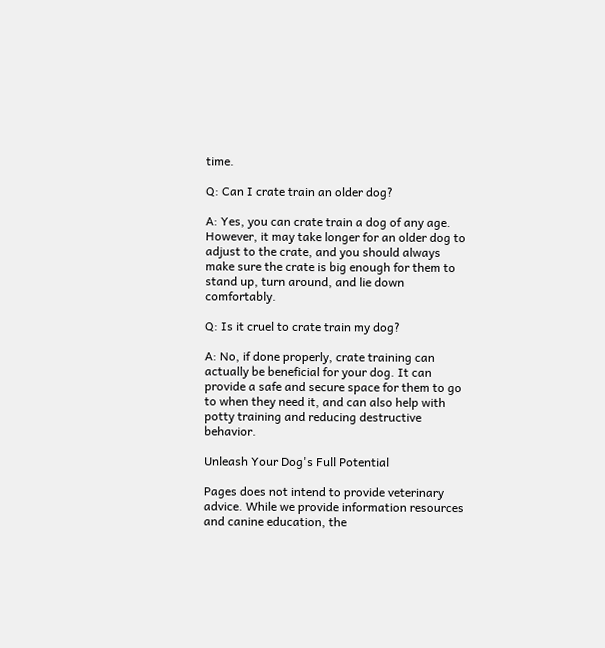time.

Q: Can I crate train an older dog?

A: Yes, you can crate train a dog of any age. However, it may take longer for an older dog to adjust to the crate, and you should always make sure the crate is big enough for them to stand up, turn around, and lie down comfortably.

Q: Is it cruel to crate train my dog?

A: No, if done properly, crate training can actually be beneficial for your dog. It can provide a safe and secure space for them to go to when they need it, and can also help with potty training and reducing destructive behavior.

Unleash Your Dog's Full Potential

Pages does not intend to provide veterinary advice. While we provide information resources and canine education, the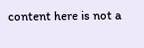content here is not a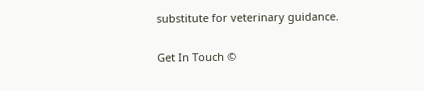substitute for veterinary guidance.

Get In Touch ©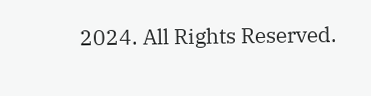2024. All Rights Reserved.